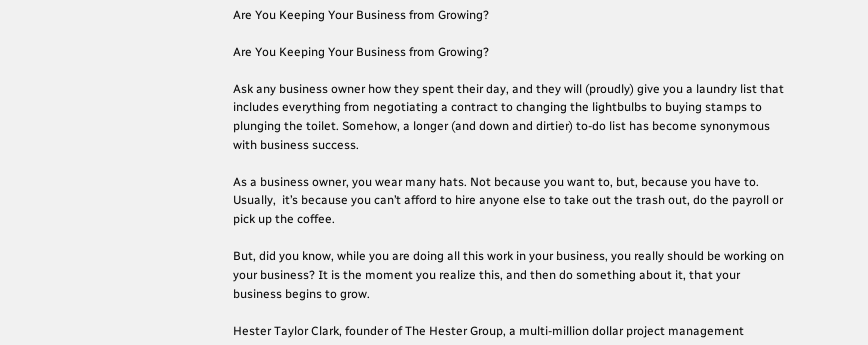Are You Keeping Your Business from Growing?

Are You Keeping Your Business from Growing?

Ask any business owner how they spent their day, and they will (proudly) give you a laundry list that includes everything from negotiating a contract to changing the lightbulbs to buying stamps to plunging the toilet. Somehow, a longer (and down and dirtier) to-do list has become synonymous with business success.

As a business owner, you wear many hats. Not because you want to, but, because you have to. Usually,  it’s because you can’t afford to hire anyone else to take out the trash out, do the payroll or pick up the coffee.

But, did you know, while you are doing all this work in your business, you really should be working on your business? It is the moment you realize this, and then do something about it, that your business begins to grow.

Hester Taylor Clark, founder of The Hester Group, a multi-million dollar project management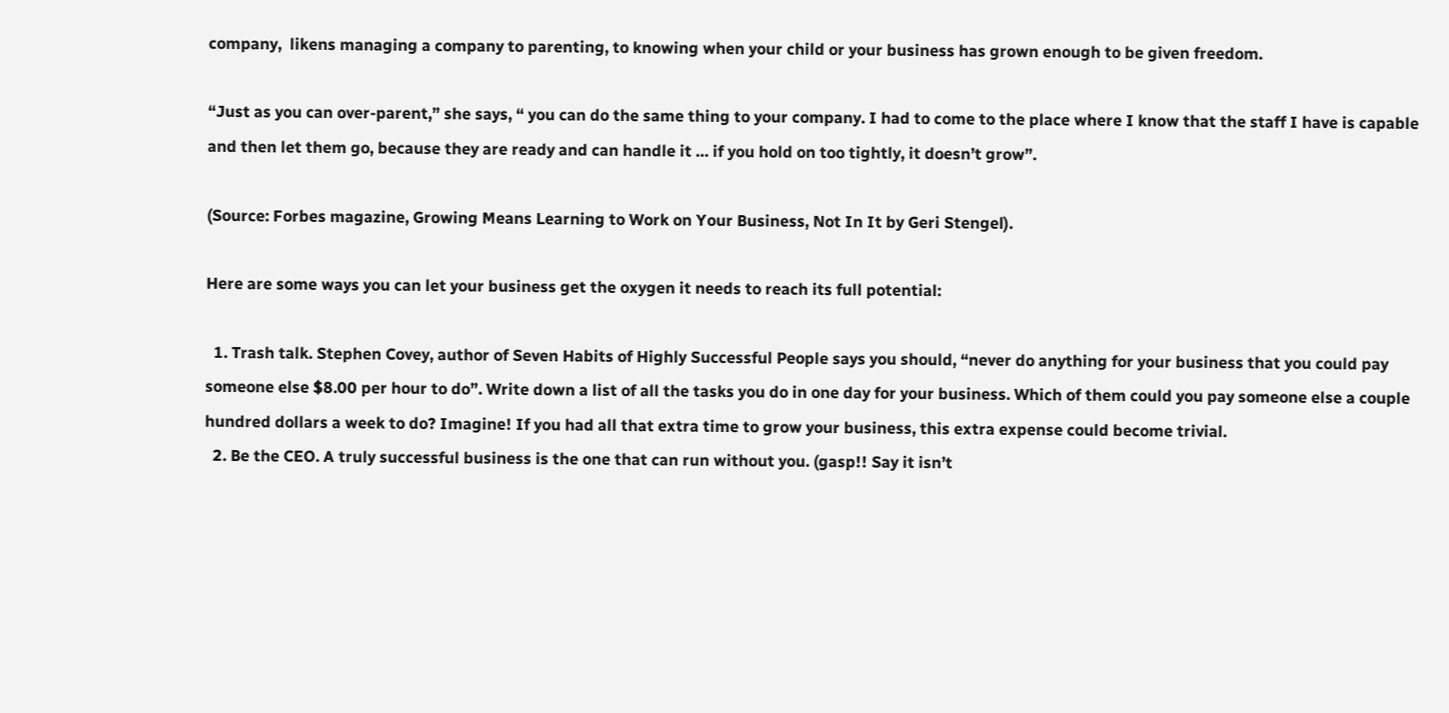company,  likens managing a company to parenting, to knowing when your child or your business has grown enough to be given freedom.

“Just as you can over-parent,” she says, “ you can do the same thing to your company. I had to come to the place where I know that the staff I have is capable and then let them go, because they are ready and can handle it … if you hold on too tightly, it doesn’t grow”.

(Source: Forbes magazine, Growing Means Learning to Work on Your Business, Not In It by Geri Stengel).

Here are some ways you can let your business get the oxygen it needs to reach its full potential:

  1. Trash talk. Stephen Covey, author of Seven Habits of Highly Successful People says you should, “never do anything for your business that you could pay someone else $8.00 per hour to do”. Write down a list of all the tasks you do in one day for your business. Which of them could you pay someone else a couple hundred dollars a week to do? Imagine! If you had all that extra time to grow your business, this extra expense could become trivial.
  2. Be the CEO. A truly successful business is the one that can run without you. (gasp!! Say it isn’t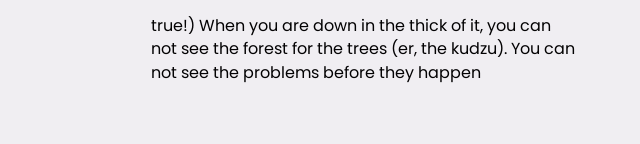true!) When you are down in the thick of it, you can not see the forest for the trees (er, the kudzu). You can not see the problems before they happen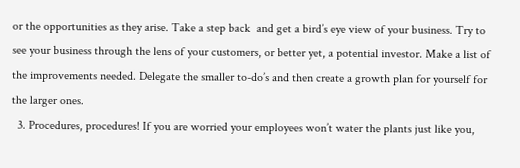or the opportunities as they arise. Take a step back  and get a bird’s eye view of your business. Try to see your business through the lens of your customers, or better yet, a potential investor. Make a list of the improvements needed. Delegate the smaller to-do’s and then create a growth plan for yourself for the larger ones.
  3. Procedures, procedures! If you are worried your employees won’t water the plants just like you,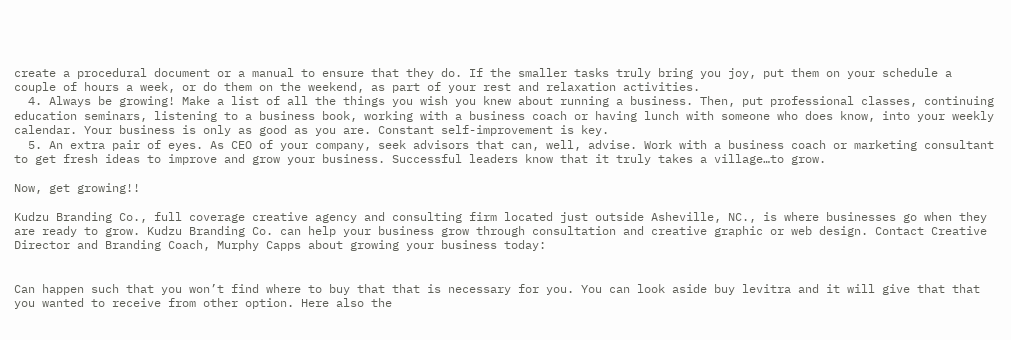create a procedural document or a manual to ensure that they do. If the smaller tasks truly bring you joy, put them on your schedule a couple of hours a week, or do them on the weekend, as part of your rest and relaxation activities.
  4. Always be growing! Make a list of all the things you wish you knew about running a business. Then, put professional classes, continuing education seminars, listening to a business book, working with a business coach or having lunch with someone who does know, into your weekly calendar. Your business is only as good as you are. Constant self-improvement is key.
  5. An extra pair of eyes. As CEO of your company, seek advisors that can, well, advise. Work with a business coach or marketing consultant to get fresh ideas to improve and grow your business. Successful leaders know that it truly takes a village…to grow.

Now, get growing!!

Kudzu Branding Co., full coverage creative agency and consulting firm located just outside Asheville, NC., is where businesses go when they are ready to grow. Kudzu Branding Co. can help your business grow through consultation and creative graphic or web design. Contact Creative Director and Branding Coach, Murphy Capps about growing your business today:


Can happen such that you won’t find where to buy that that is necessary for you. You can look aside buy levitra and it will give that that you wanted to receive from other option. Here also the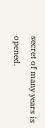secret of many years is opened.